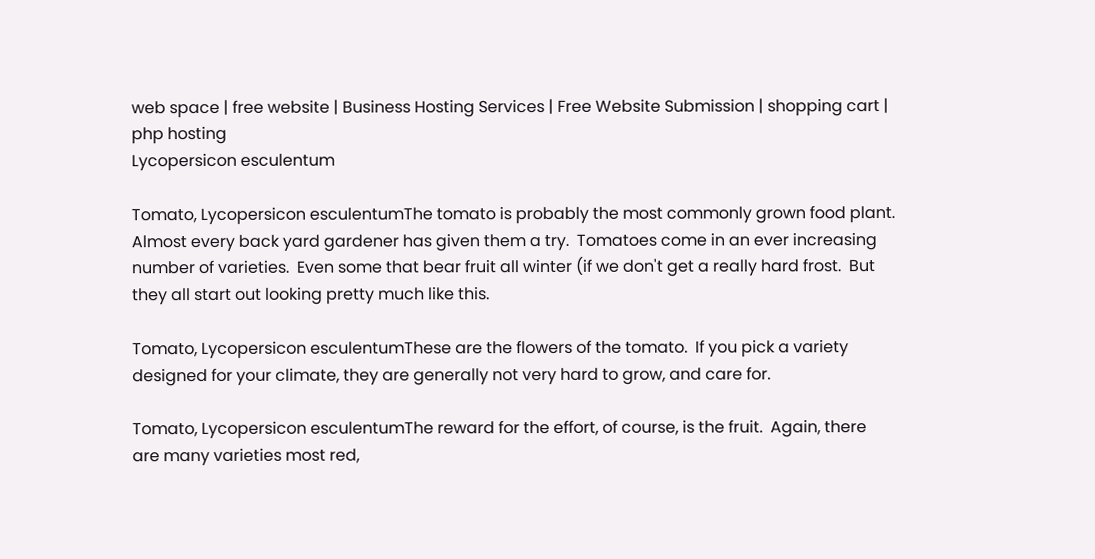web space | free website | Business Hosting Services | Free Website Submission | shopping cart | php hosting
Lycopersicon esculentum

Tomato, Lycopersicon esculentumThe tomato is probably the most commonly grown food plant.  Almost every back yard gardener has given them a try.  Tomatoes come in an ever increasing number of varieties.  Even some that bear fruit all winter (if we don't get a really hard frost.  But they all start out looking pretty much like this.

Tomato, Lycopersicon esculentumThese are the flowers of the tomato.  If you pick a variety designed for your climate, they are generally not very hard to grow, and care for.

Tomato, Lycopersicon esculentumThe reward for the effort, of course, is the fruit.  Again, there are many varieties most red,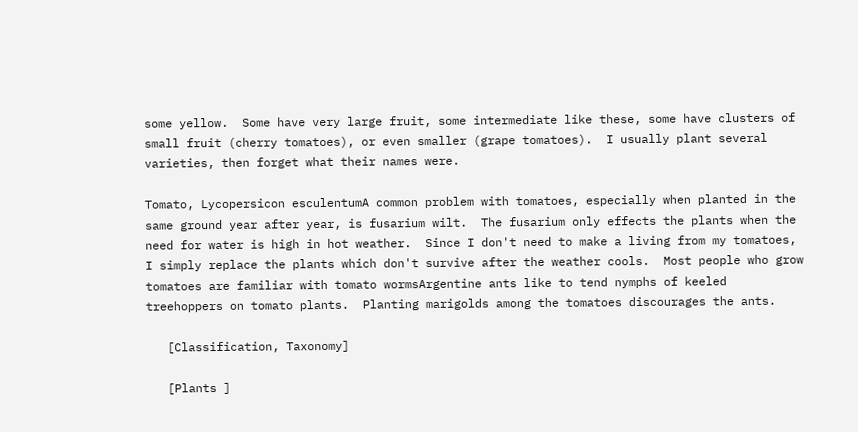some yellow.  Some have very large fruit, some intermediate like these, some have clusters of small fruit (cherry tomatoes), or even smaller (grape tomatoes).  I usually plant several varieties, then forget what their names were.

Tomato, Lycopersicon esculentumA common problem with tomatoes, especially when planted in the same ground year after year, is fusarium wilt.  The fusarium only effects the plants when the need for water is high in hot weather.  Since I don't need to make a living from my tomatoes, I simply replace the plants which don't survive after the weather cools.  Most people who grow tomatoes are familiar with tomato wormsArgentine ants like to tend nymphs of keeled treehoppers on tomato plants.  Planting marigolds among the tomatoes discourages the ants.

   [Classification, Taxonomy]

   [Plants ]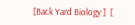[Back Yard Biology ]  [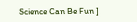Science Can Be Fun ]